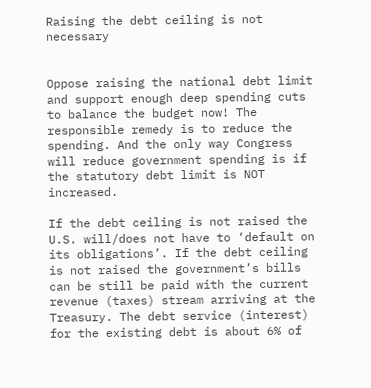Raising the debt ceiling is not necessary


Oppose raising the national debt limit and support enough deep spending cuts to balance the budget now! The responsible remedy is to reduce the spending. And the only way Congress will reduce government spending is if the statutory debt limit is NOT increased.

If the debt ceiling is not raised the U.S. will/does not have to ‘default on its obligations’. If the debt ceiling is not raised the government’s bills can be still be paid with the current revenue (taxes) stream arriving at the Treasury. The debt service (interest) for the existing debt is about 6% of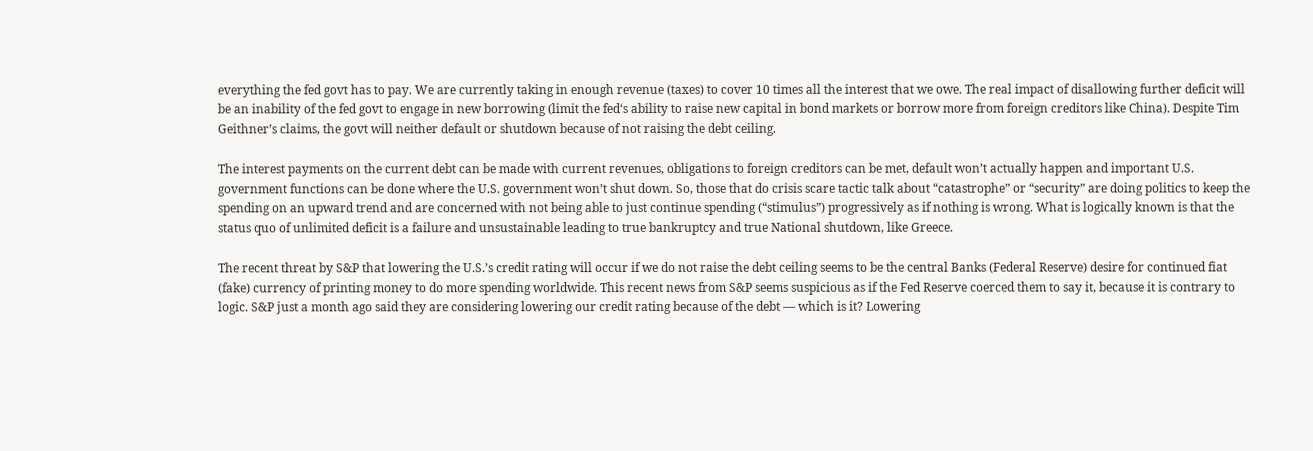everything the fed govt has to pay. We are currently taking in enough revenue (taxes) to cover 10 times all the interest that we owe. The real impact of disallowing further deficit will be an inability of the fed govt to engage in new borrowing (limit the fed‘s ability to raise new capital in bond markets or borrow more from foreign creditors like China). Despite Tim Geithner’s claims, the govt will neither default or shutdown because of not raising the debt ceiling.

The interest payments on the current debt can be made with current revenues, obligations to foreign creditors can be met, default won’t actually happen and important U.S. government functions can be done where the U.S. government won’t shut down. So, those that do crisis scare tactic talk about “catastrophe” or “security” are doing politics to keep the spending on an upward trend and are concerned with not being able to just continue spending (“stimulus”) progressively as if nothing is wrong. What is logically known is that the status quo of unlimited deficit is a failure and unsustainable leading to true bankruptcy and true National shutdown, like Greece.

The recent threat by S&P that lowering the U.S.’s credit rating will occur if we do not raise the debt ceiling seems to be the central Banks (Federal Reserve) desire for continued fiat (fake) currency of printing money to do more spending worldwide. This recent news from S&P seems suspicious as if the Fed Reserve coerced them to say it, because it is contrary to logic. S&P just a month ago said they are considering lowering our credit rating because of the debt — which is it? Lowering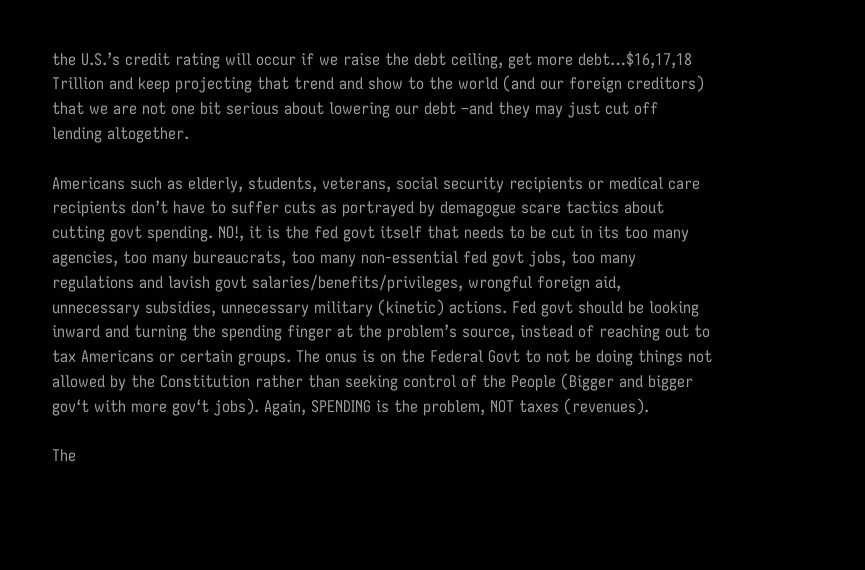the U.S.’s credit rating will occur if we raise the debt ceiling, get more debt…$16,17,18 Trillion and keep projecting that trend and show to the world (and our foreign creditors) that we are not one bit serious about lowering our debt –and they may just cut off lending altogether.

Americans such as elderly, students, veterans, social security recipients or medical care recipients don’t have to suffer cuts as portrayed by demagogue scare tactics about cutting govt spending. NO!, it is the fed govt itself that needs to be cut in its too many agencies, too many bureaucrats, too many non-essential fed govt jobs, too many regulations and lavish govt salaries/benefits/privileges, wrongful foreign aid, unnecessary subsidies, unnecessary military (kinetic) actions. Fed govt should be looking inward and turning the spending finger at the problem’s source, instead of reaching out to tax Americans or certain groups. The onus is on the Federal Govt to not be doing things not allowed by the Constitution rather than seeking control of the People (Bigger and bigger gov‘t with more gov‘t jobs). Again, SPENDING is the problem, NOT taxes (revenues).

The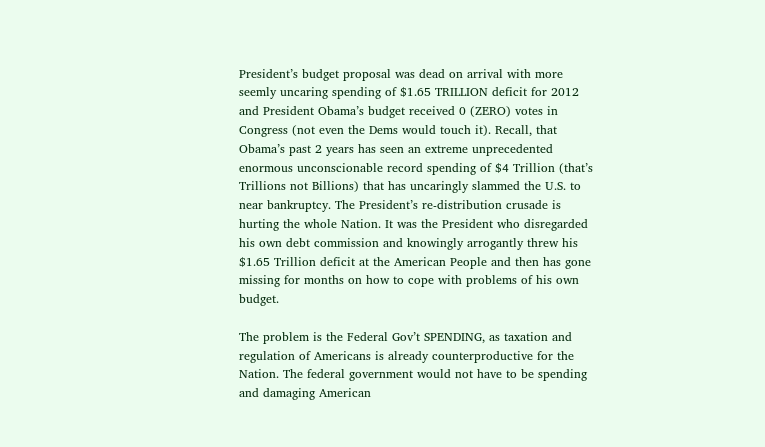President’s budget proposal was dead on arrival with more seemly uncaring spending of $1.65 TRILLION deficit for 2012 and President Obama’s budget received 0 (ZERO) votes in Congress (not even the Dems would touch it). Recall, that Obama’s past 2 years has seen an extreme unprecedented enormous unconscionable record spending of $4 Trillion (that’s Trillions not Billions) that has uncaringly slammed the U.S. to near bankruptcy. The President’s re-distribution crusade is hurting the whole Nation. It was the President who disregarded his own debt commission and knowingly arrogantly threw his $1.65 Trillion deficit at the American People and then has gone missing for months on how to cope with problems of his own budget.

The problem is the Federal Gov’t SPENDING, as taxation and regulation of Americans is already counterproductive for the Nation. The federal government would not have to be spending and damaging American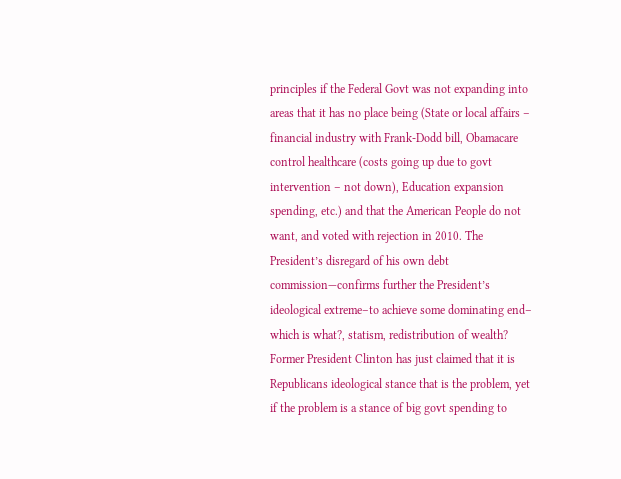principles if the Federal Govt was not expanding into areas that it has no place being (State or local affairs – financial industry with Frank-Dodd bill, Obamacare control healthcare (costs going up due to govt intervention – not down), Education expansion spending, etc.) and that the American People do not want, and voted with rejection in 2010. The President’s disregard of his own debt commission—confirms further the President’s ideological extreme–to achieve some dominating end– which is what?, statism, redistribution of wealth? Former President Clinton has just claimed that it is Republicans ideological stance that is the problem, yet if the problem is a stance of big govt spending to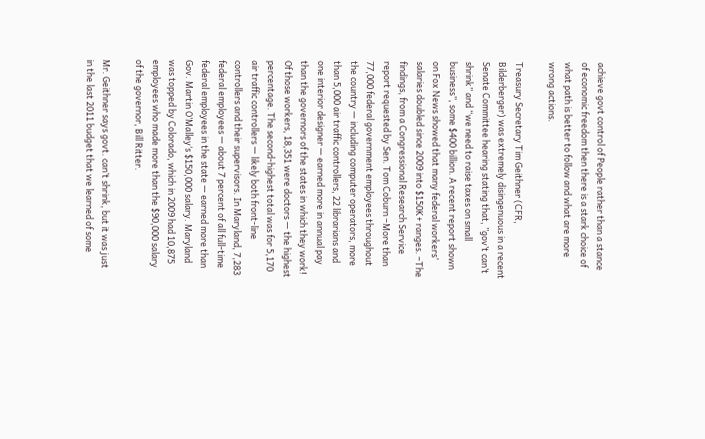achieve govt control of People rather than a stance of economic freedom then there is a stark choice of what path is better to follow and what are more wrong actions.

Treasury Secretary Tim Geithner (CFR, Bilderberger) was extremely disingenuous in a recent Senate Committee hearing stating that, ”gov’t can’t shrink” and “we need to raise taxes on small business”, some $400 billion. A recent report shown on Fox News showed that many federal workers’ salaries doubled since 2009 into $150K+ ranges. –The findings, from a Congressional Research Service report requested by Sen. Tom Coburn –More than 77,000 federal government employees throughout the country — including computer operators, more than 5,000 air traffic controllers, 22 librarians and one interior designer — earned more in annual pay than the governors of the states in which they work! Of those workers, 18,351 were doctors — the highest percentage. The second-highest total was for 5,170 air traffic controllers — likely both front-line controllers and their supervisors. In Maryland, 7,283 federal employees — about 7 percent of all full-time federal employees in the state — earned more than Gov. Martin O’Malley‘s $150,000 salary. Maryland was topped by Colorado, which in 2009 had 10,875 employees who made more than the $90,000 salary of the governor, Bill Ritter.

Mr. Geithner says govt. can’t shrink, but it was just in the last 2011 budget that we learned of some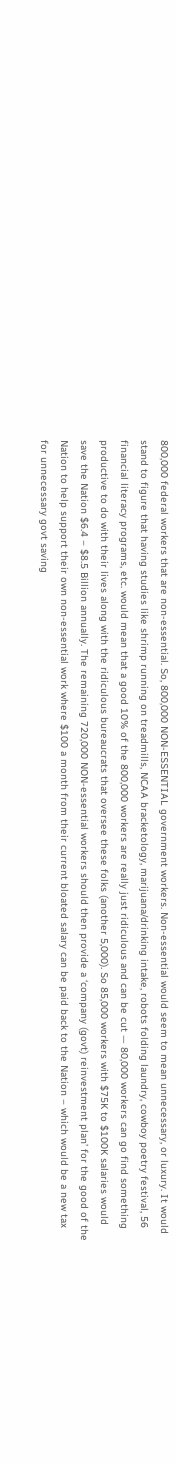800,000 federal workers that are non-essential. So, 800,000 NON-ESSENTIAL government workers. Non-essential would seem to mean unnecessary, or luxury. It would stand to figure that having studies like shrimp running on treadmills, NCAA bracketology, marijuana/drinking intake, robots folding laundry, cowboy poetry festival, 56 financial literacy programs, etc. would mean that a good 10% of the 800,000 workers are really just ridiculous and can be cut — 80,000 workers can go find something productive to do with their lives along with the ridiculous bureaucrats that oversee these folks (another 5,000). So 85,000 workers with $75K to $100K salaries would save the Nation $6.4 – $8.5 Billion annually. The remaining 720,000 NON-essential workers should then provide a ‘company (govt) reinvestment plan’ for the good of the Nation to help support their own non-essential work where $100 a month from their current bloated salary can be paid back to the Nation – which would be a new tax for unnecessary govt saving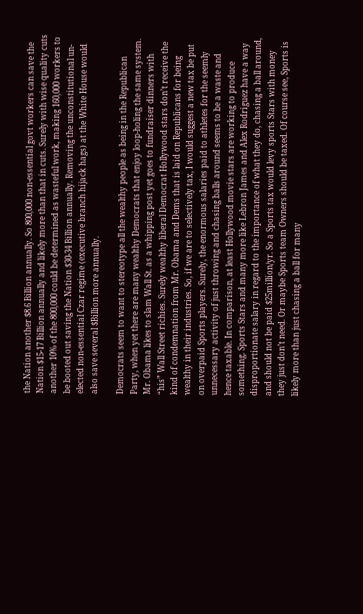the Nation another $8.6 Billion annually. So 800,000 non-essential govt workers can save the Nation $15-17 Billion annually and likely more than that in cuts. Surely with wise quality cuts another 10% of the 800,000 could be determined as wasteful work, making 160,000 workers to be booted out saving the Nation $30-34 Billion annually. Removing the unconstitutional un-elected non-essential Czar regime (executive branch hijack hags) at the White House would also save several $Billion more annually.

Democrats seem to want to stereotype all the wealthy people as being in the Republican Party, when yet there are many wealthy Democrats that enjoy loop-holing the same system. Mr. Obama likes to slam Wall St. as a whipping post yet goes to fundraiser dinners with “his” Wall Street richies. Surely wealthy liberal Democrat Hollywood stars don’t receive the kind of condemnation from Mr. Obama and Dems that is laid on Republicans for being wealthy in their industries. So, if we are to selectively tax, I would suggest a new tax be put on overpaid Sports players. Surely, the enormous salaries paid to athletes for the seemly unnecessary activity of just throwing and chasing balls around seems to be a waste and hence taxable. In comparison, at least Hollywood movie stars are working to produce something. Sports Stars and many more like Lebron James and Alex Rodriguez have a way disproportionate salary in regard to the importance of what they do, chasing a ball around, and should not be paid $25million/yr. So a Sports tax would levy sports Stars with money they just don’t need. Or maybe Sports team Owners should be taxed. Of course see, Sports is likely more than just chasing a ball for many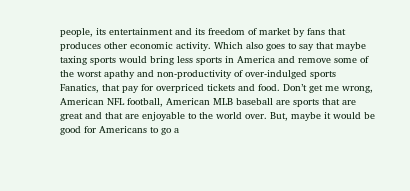people, its entertainment and its freedom of market by fans that produces other economic activity. Which also goes to say that maybe taxing sports would bring less sports in America and remove some of the worst apathy and non-productivity of over-indulged sports Fanatics, that pay for overpriced tickets and food. Don’t get me wrong, American NFL football, American MLB baseball are sports that are great and that are enjoyable to the world over. But, maybe it would be good for Americans to go a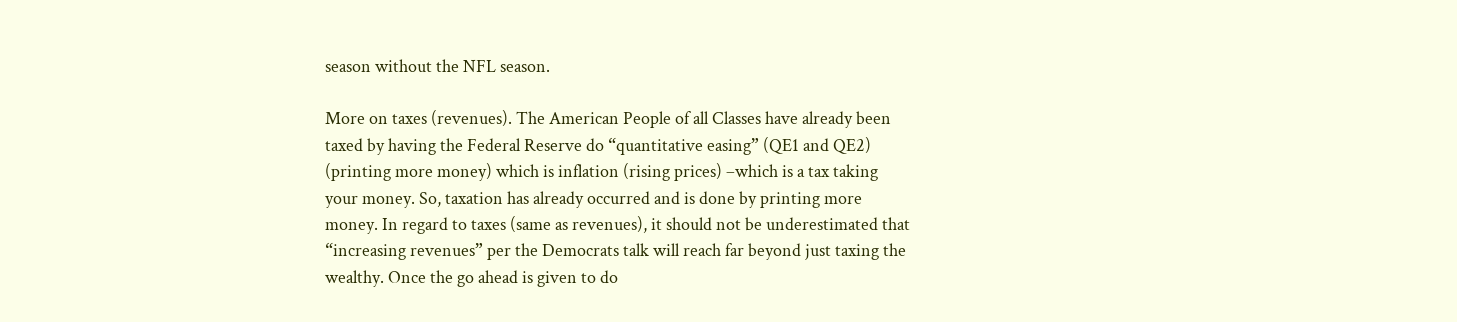season without the NFL season.

More on taxes (revenues). The American People of all Classes have already been taxed by having the Federal Reserve do “quantitative easing” (QE1 and QE2) (printing more money) which is inflation (rising prices) –which is a tax taking your money. So, taxation has already occurred and is done by printing more money. In regard to taxes (same as revenues), it should not be underestimated that “increasing revenues” per the Democrats talk will reach far beyond just taxing the wealthy. Once the go ahead is given to do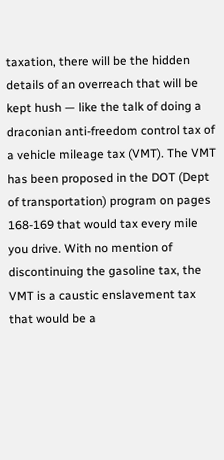taxation, there will be the hidden details of an overreach that will be kept hush — like the talk of doing a draconian anti-freedom control tax of a vehicle mileage tax (VMT). The VMT has been proposed in the DOT (Dept of transportation) program on pages 168-169 that would tax every mile you drive. With no mention of discontinuing the gasoline tax, the VMT is a caustic enslavement tax that would be a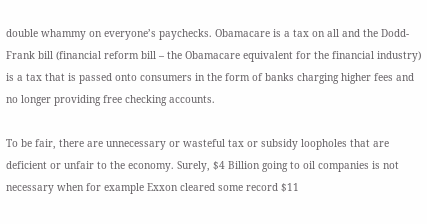double whammy on everyone’s paychecks. Obamacare is a tax on all and the Dodd-Frank bill (financial reform bill – the Obamacare equivalent for the financial industry) is a tax that is passed onto consumers in the form of banks charging higher fees and no longer providing free checking accounts.

To be fair, there are unnecessary or wasteful tax or subsidy loopholes that are deficient or unfair to the economy. Surely, $4 Billion going to oil companies is not necessary when for example Exxon cleared some record $11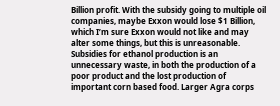Billion profit. With the subsidy going to multiple oil companies, maybe Exxon would lose $1 Billion, which I’m sure Exxon would not like and may alter some things, but this is unreasonable. Subsidies for ethanol production is an unnecessary waste, in both the production of a poor product and the lost production of important corn based food. Larger Agra corps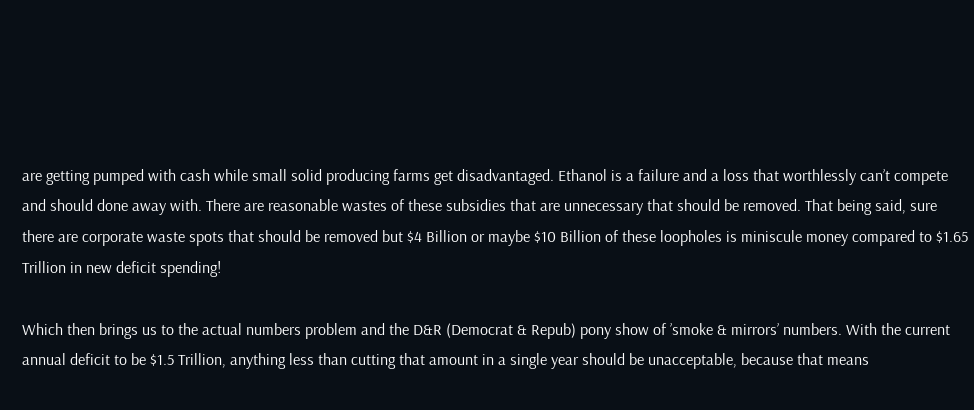are getting pumped with cash while small solid producing farms get disadvantaged. Ethanol is a failure and a loss that worthlessly can’t compete and should done away with. There are reasonable wastes of these subsidies that are unnecessary that should be removed. That being said, sure there are corporate waste spots that should be removed but $4 Billion or maybe $10 Billion of these loopholes is miniscule money compared to $1.65 Trillion in new deficit spending!

Which then brings us to the actual numbers problem and the D&R (Democrat & Repub) pony show of ’smoke & mirrors’ numbers. With the current annual deficit to be $1.5 Trillion, anything less than cutting that amount in a single year should be unacceptable, because that means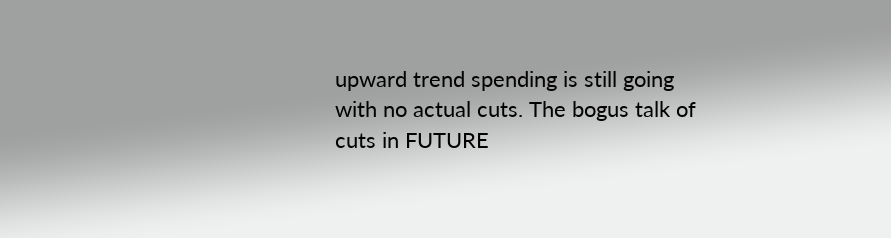upward trend spending is still going with no actual cuts. The bogus talk of cuts in FUTURE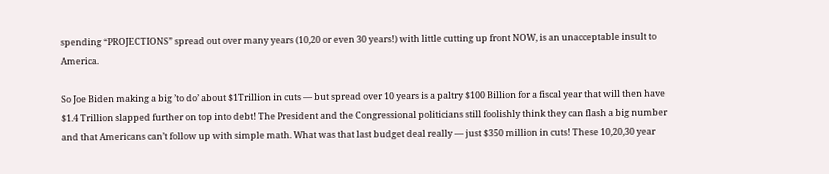spending “PROJECTIONS” spread out over many years (10,20 or even 30 years!) with little cutting up front NOW, is an unacceptable insult to America.

So Joe Biden making a big ’to do’ about $1Trillion in cuts — but spread over 10 years is a paltry $100 Billion for a fiscal year that will then have $1.4 Trillion slapped further on top into debt! The President and the Congressional politicians still foolishly think they can flash a big number and that Americans can’t follow up with simple math. What was that last budget deal really — just $350 million in cuts! These 10,20,30 year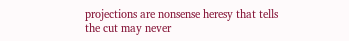projections are nonsense heresy that tells the cut may never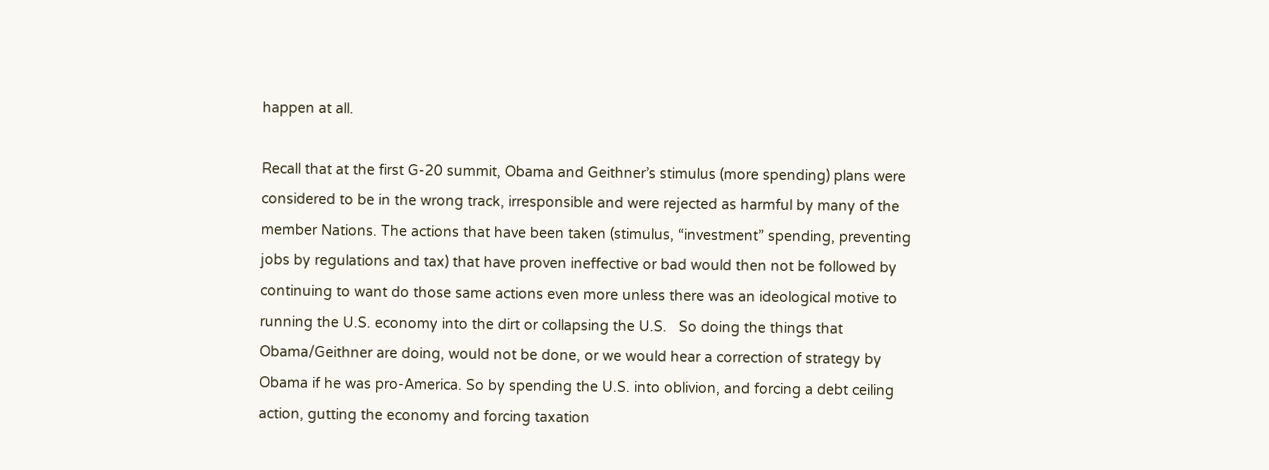happen at all.

Recall that at the first G-20 summit, Obama and Geithner’s stimulus (more spending) plans were considered to be in the wrong track, irresponsible and were rejected as harmful by many of the member Nations. The actions that have been taken (stimulus, “investment” spending, preventing jobs by regulations and tax) that have proven ineffective or bad would then not be followed by continuing to want do those same actions even more unless there was an ideological motive to running the U.S. economy into the dirt or collapsing the U.S.   So doing the things that Obama/Geithner are doing, would not be done, or we would hear a correction of strategy by Obama if he was pro-America. So by spending the U.S. into oblivion, and forcing a debt ceiling action, gutting the economy and forcing taxation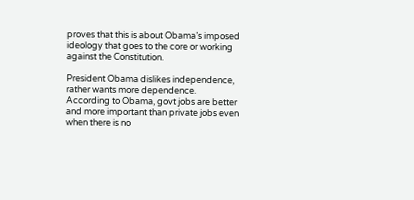proves that this is about Obama’s imposed ideology that goes to the core or working against the Constitution.

President Obama dislikes independence, rather wants more dependence. According to Obama, govt jobs are better and more important than private jobs even when there is no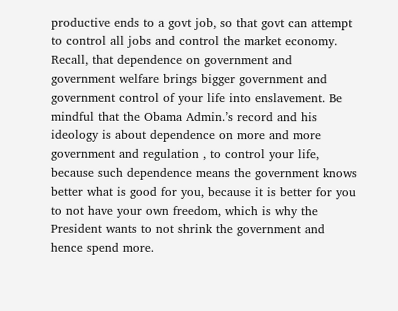productive ends to a govt job, so that govt can attempt to control all jobs and control the market economy. Recall, that dependence on government and government welfare brings bigger government and government control of your life into enslavement. Be mindful that the Obama Admin.’s record and his ideology is about dependence on more and more government and regulation , to control your life, because such dependence means the government knows better what is good for you, because it is better for you to not have your own freedom, which is why the President wants to not shrink the government and hence spend more.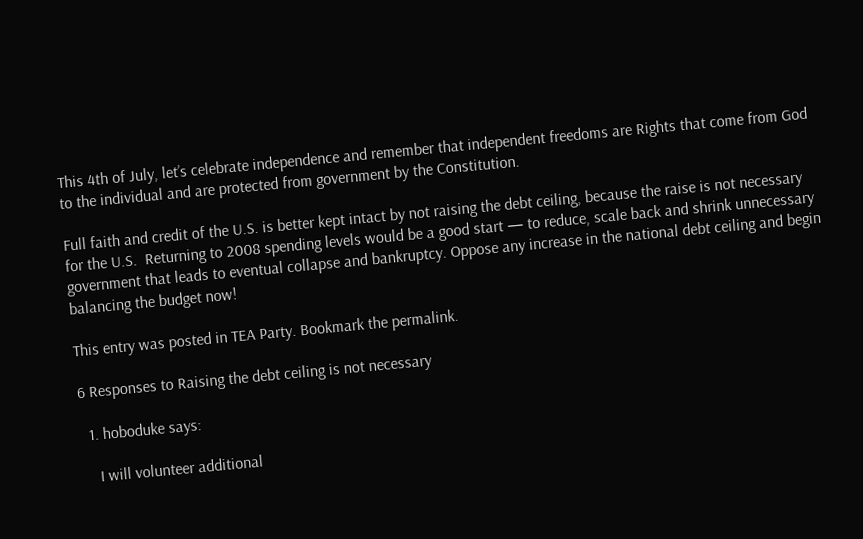This 4th of July, let’s celebrate independence and remember that independent freedoms are Rights that come from God to the individual and are protected from government by the Constitution.

Full faith and credit of the U.S. is better kept intact by not raising the debt ceiling, because the raise is not necessary for the U.S.  Returning to 2008 spending levels would be a good start — to reduce, scale back and shrink unnecessary government that leads to eventual collapse and bankruptcy. Oppose any increase in the national debt ceiling and begin balancing the budget now!

This entry was posted in TEA Party. Bookmark the permalink.

6 Responses to Raising the debt ceiling is not necessary

  1. hoboduke says:

    I will volunteer additional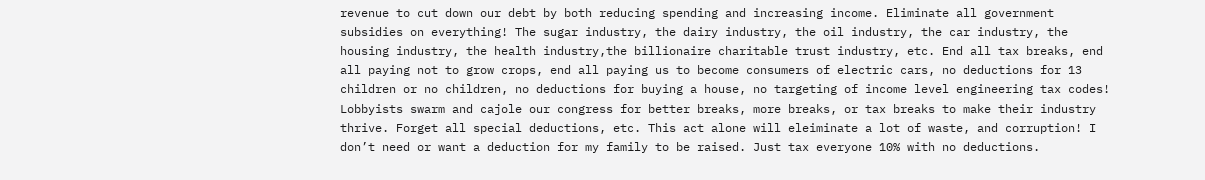revenue to cut down our debt by both reducing spending and increasing income. Eliminate all government subsidies on everything! The sugar industry, the dairy industry, the oil industry, the car industry, the housing industry, the health industry,the billionaire charitable trust industry, etc. End all tax breaks, end all paying not to grow crops, end all paying us to become consumers of electric cars, no deductions for 13 children or no children, no deductions for buying a house, no targeting of income level engineering tax codes! Lobbyists swarm and cajole our congress for better breaks, more breaks, or tax breaks to make their industry thrive. Forget all special deductions, etc. This act alone will eleiminate a lot of waste, and corruption! I don’t need or want a deduction for my family to be raised. Just tax everyone 10% with no deductions.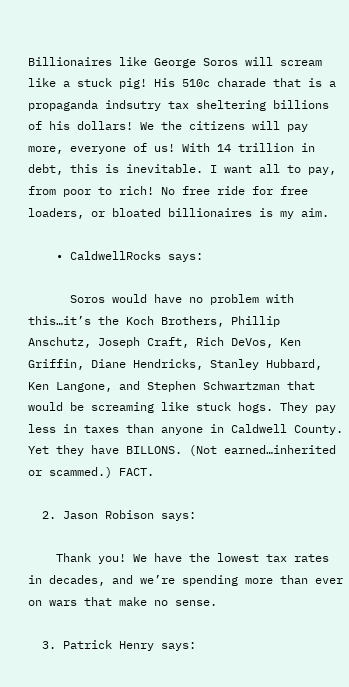Billionaires like George Soros will scream like a stuck pig! His 510c charade that is a propaganda indsutry tax sheltering billions of his dollars! We the citizens will pay more, everyone of us! With 14 trillion in debt, this is inevitable. I want all to pay, from poor to rich! No free ride for free loaders, or bloated billionaires is my aim.

    • CaldwellRocks says:

      Soros would have no problem with this…it’s the Koch Brothers, Phillip Anschutz, Joseph Craft, Rich DeVos, Ken Griffin, Diane Hendricks, Stanley Hubbard, Ken Langone, and Stephen Schwartzman that would be screaming like stuck hogs. They pay less in taxes than anyone in Caldwell County. Yet they have BILLONS. (Not earned…inherited or scammed.) FACT.

  2. Jason Robison says:

    Thank you! We have the lowest tax rates in decades, and we’re spending more than ever on wars that make no sense.

  3. Patrick Henry says: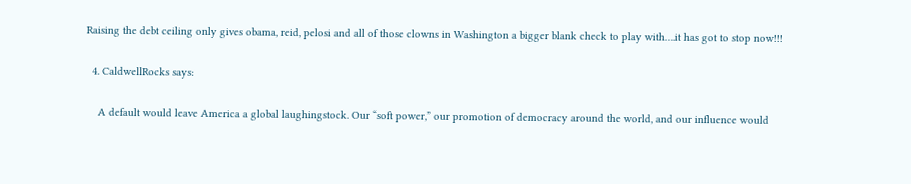Raising the debt ceiling only gives obama, reid, pelosi and all of those clowns in Washington a bigger blank check to play with….it has got to stop now!!!

  4. CaldwellRocks says:

    A default would leave America a global laughingstock. Our “soft power,” our promotion of democracy around the world, and our influence would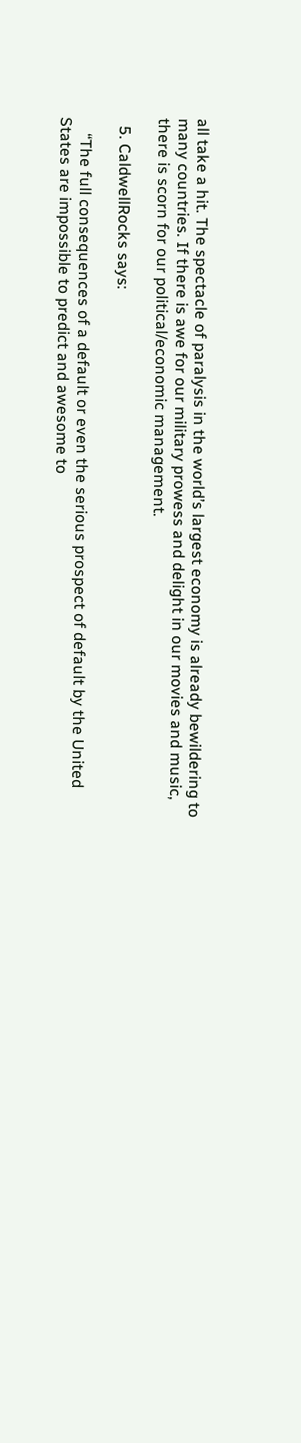all take a hit. The spectacle of paralysis in the world’s largest economy is already bewildering to many countries. If there is awe for our military prowess and delight in our movies and music, there is scorn for our political/economic management.

  5. CaldwellRocks says:

    “The full consequences of a default or even the serious prospect of default by the United States are impossible to predict and awesome to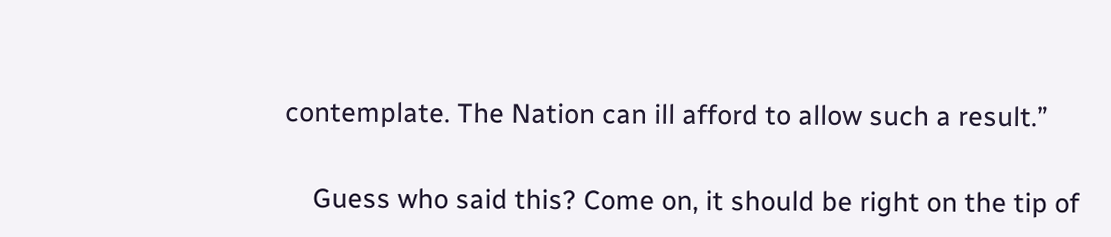contemplate. The Nation can ill afford to allow such a result.”

    Guess who said this? Come on, it should be right on the tip of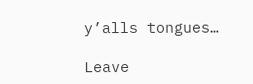y’alls tongues…

Leave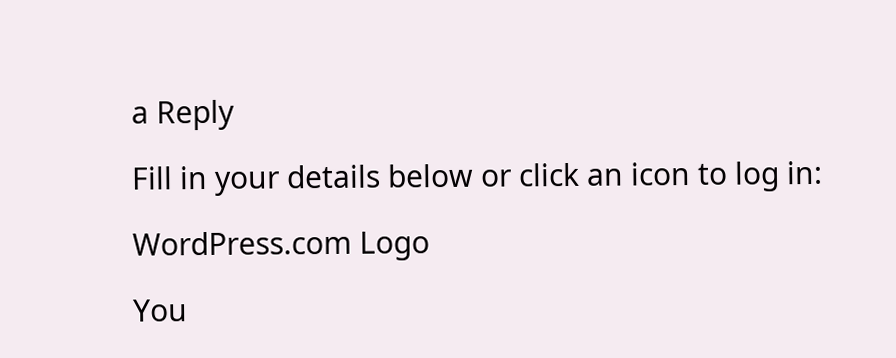a Reply

Fill in your details below or click an icon to log in:

WordPress.com Logo

You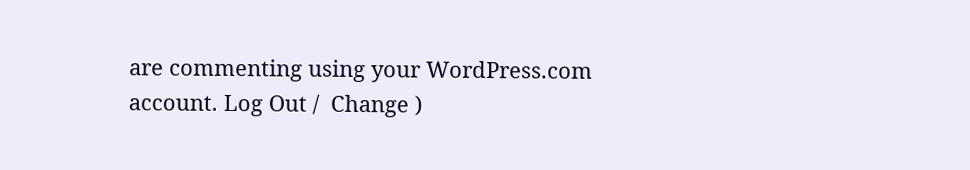are commenting using your WordPress.com account. Log Out /  Change )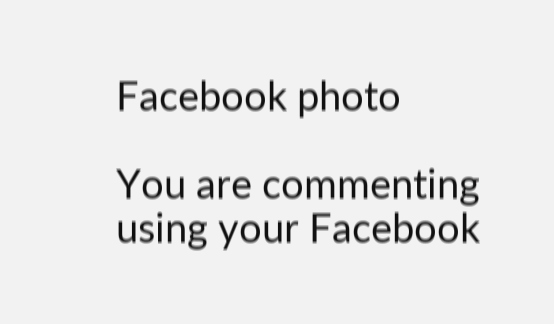Facebook photo

You are commenting using your Facebook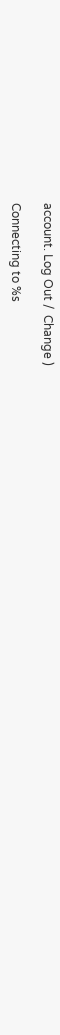account. Log Out /  Change )

Connecting to %s